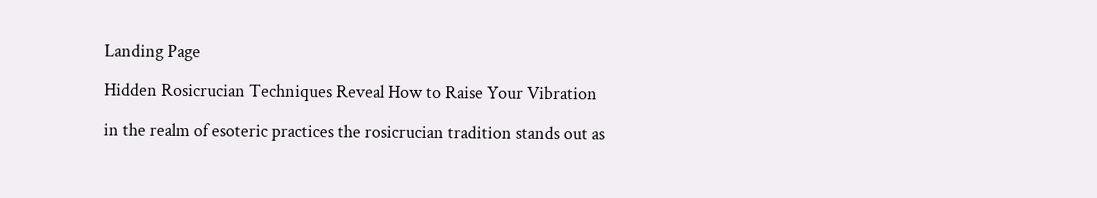Landing Page

Hidden Rosicrucian Techniques Reveal How to Raise Your Vibration

in the realm of esoteric practices the rosicrucian tradition stands out as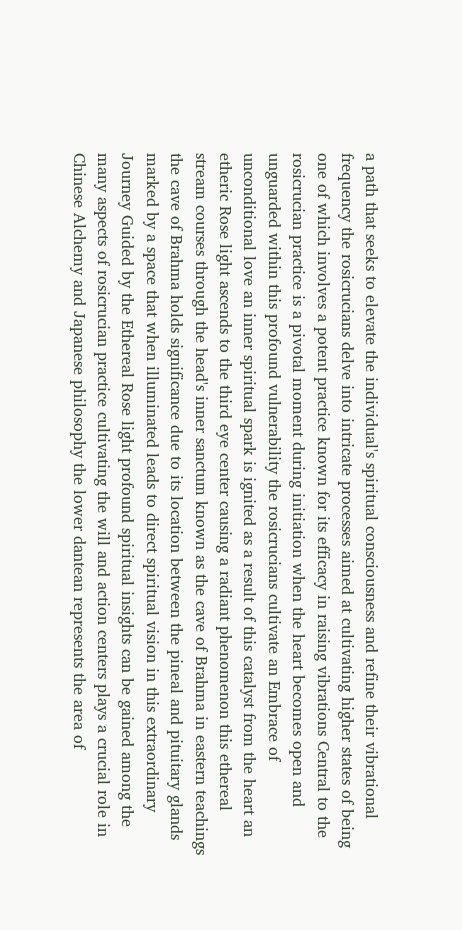a path that seeks to elevate the individual's spiritual consciousness and refine their vibrational frequency the rosicrucians delve into intricate processes aimed at cultivating higher states of being one of which involves a potent practice known for its efficacy in raising vibrations Central to the rosicrucian practice is a pivotal moment during initiation when the heart becomes open and unguarded within this profound vulnerability the rosicrucians cultivate an Embrace of unconditional love an inner spiritual spark is ignited as a result of this catalyst from the heart an etheric Rose light ascends to the third eye center causing a radiant phenomenon this ethereal stream courses through the head's inner sanctum known as the cave of Brahma in eastern teachings the cave of Brahma holds significance due to its location between the pineal and pituitary glands marked by a space that when illuminated leads to direct spiritual vision in this extraordinary Journey Guided by the Ethereal Rose light profound spiritual insights can be gained among the many aspects of rosicrucian practice cultivating the will and action centers plays a crucial role in Chinese Alchemy and Japanese philosophy the lower dantean represents the area of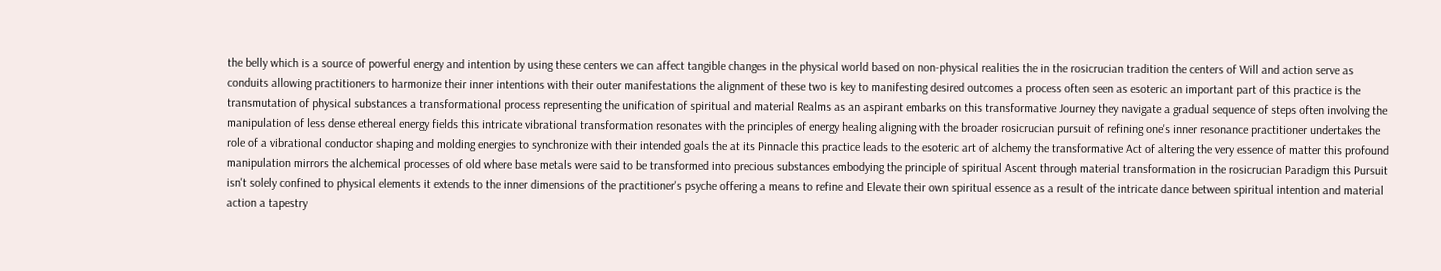the belly which is a source of powerful energy and intention by using these centers we can affect tangible changes in the physical world based on non-physical realities the in the rosicrucian tradition the centers of Will and action serve as conduits allowing practitioners to harmonize their inner intentions with their outer manifestations the alignment of these two is key to manifesting desired outcomes a process often seen as esoteric an important part of this practice is the transmutation of physical substances a transformational process representing the unification of spiritual and material Realms as an aspirant embarks on this transformative Journey they navigate a gradual sequence of steps often involving the manipulation of less dense ethereal energy fields this intricate vibrational transformation resonates with the principles of energy healing aligning with the broader rosicrucian pursuit of refining one's inner resonance practitioner undertakes the role of a vibrational conductor shaping and molding energies to synchronize with their intended goals the at its Pinnacle this practice leads to the esoteric art of alchemy the transformative Act of altering the very essence of matter this profound manipulation mirrors the alchemical processes of old where base metals were said to be transformed into precious substances embodying the principle of spiritual Ascent through material transformation in the rosicrucian Paradigm this Pursuit isn't solely confined to physical elements it extends to the inner dimensions of the practitioner's psyche offering a means to refine and Elevate their own spiritual essence as a result of the intricate dance between spiritual intention and material action a tapestry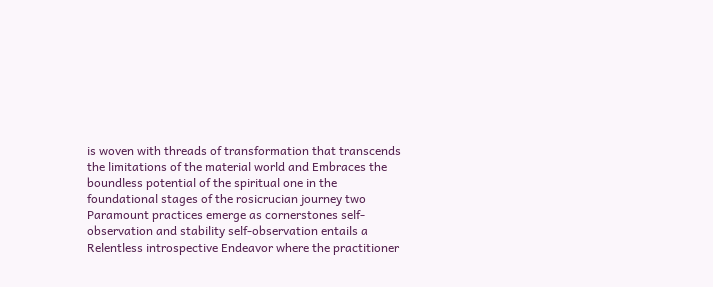is woven with threads of transformation that transcends the limitations of the material world and Embraces the boundless potential of the spiritual one in the foundational stages of the rosicrucian journey two Paramount practices emerge as cornerstones self-observation and stability self-observation entails a Relentless introspective Endeavor where the practitioner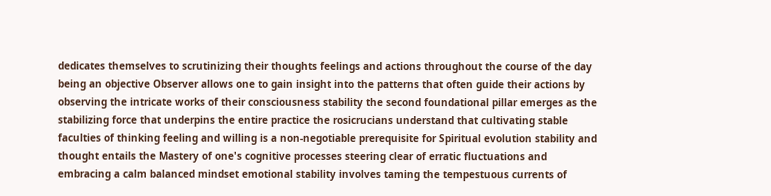dedicates themselves to scrutinizing their thoughts feelings and actions throughout the course of the day being an objective Observer allows one to gain insight into the patterns that often guide their actions by observing the intricate works of their consciousness stability the second foundational pillar emerges as the stabilizing force that underpins the entire practice the rosicrucians understand that cultivating stable faculties of thinking feeling and willing is a non-negotiable prerequisite for Spiritual evolution stability and thought entails the Mastery of one's cognitive processes steering clear of erratic fluctuations and embracing a calm balanced mindset emotional stability involves taming the tempestuous currents of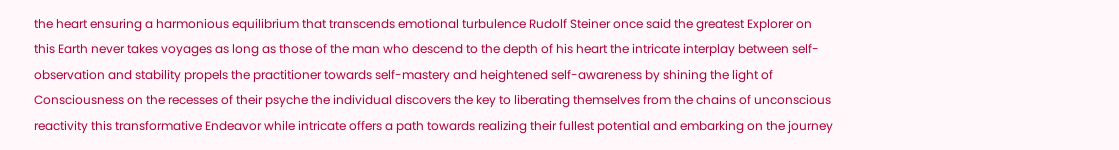the heart ensuring a harmonious equilibrium that transcends emotional turbulence Rudolf Steiner once said the greatest Explorer on this Earth never takes voyages as long as those of the man who descend to the depth of his heart the intricate interplay between self-observation and stability propels the practitioner towards self-mastery and heightened self-awareness by shining the light of Consciousness on the recesses of their psyche the individual discovers the key to liberating themselves from the chains of unconscious reactivity this transformative Endeavor while intricate offers a path towards realizing their fullest potential and embarking on the journey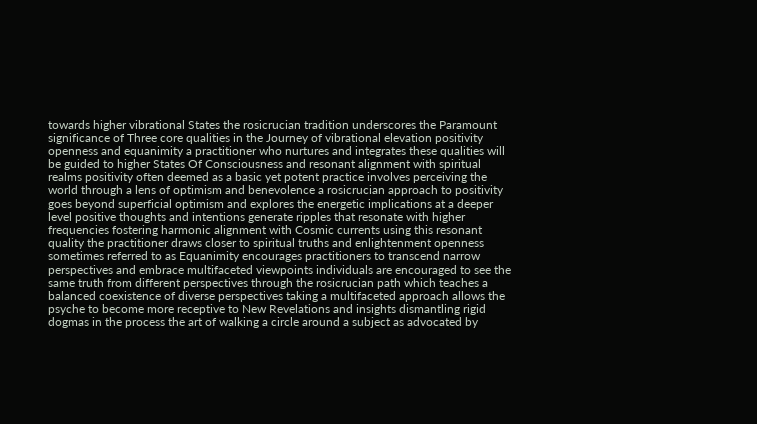towards higher vibrational States the rosicrucian tradition underscores the Paramount significance of Three core qualities in the Journey of vibrational elevation positivity openness and equanimity a practitioner who nurtures and integrates these qualities will be guided to higher States Of Consciousness and resonant alignment with spiritual realms positivity often deemed as a basic yet potent practice involves perceiving the world through a lens of optimism and benevolence a rosicrucian approach to positivity goes beyond superficial optimism and explores the energetic implications at a deeper level positive thoughts and intentions generate ripples that resonate with higher frequencies fostering harmonic alignment with Cosmic currents using this resonant quality the practitioner draws closer to spiritual truths and enlightenment openness sometimes referred to as Equanimity encourages practitioners to transcend narrow perspectives and embrace multifaceted viewpoints individuals are encouraged to see the same truth from different perspectives through the rosicrucian path which teaches a balanced coexistence of diverse perspectives taking a multifaceted approach allows the psyche to become more receptive to New Revelations and insights dismantling rigid dogmas in the process the art of walking a circle around a subject as advocated by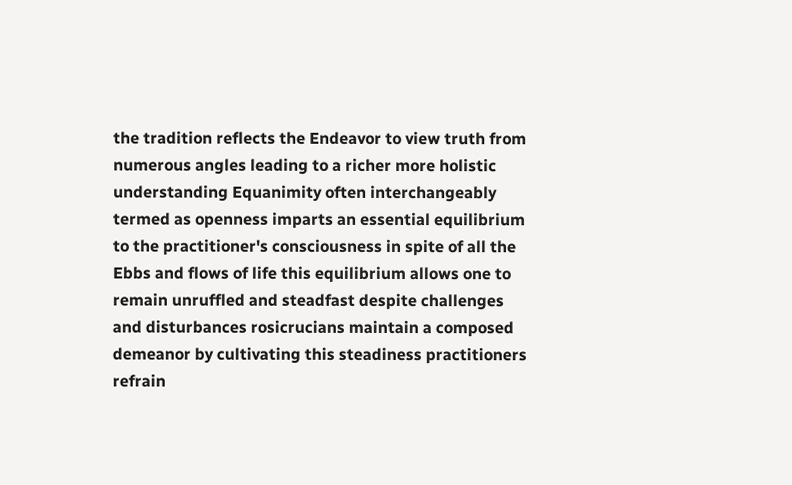the tradition reflects the Endeavor to view truth from numerous angles leading to a richer more holistic understanding Equanimity often interchangeably termed as openness imparts an essential equilibrium to the practitioner's consciousness in spite of all the Ebbs and flows of life this equilibrium allows one to remain unruffled and steadfast despite challenges and disturbances rosicrucians maintain a composed demeanor by cultivating this steadiness practitioners refrain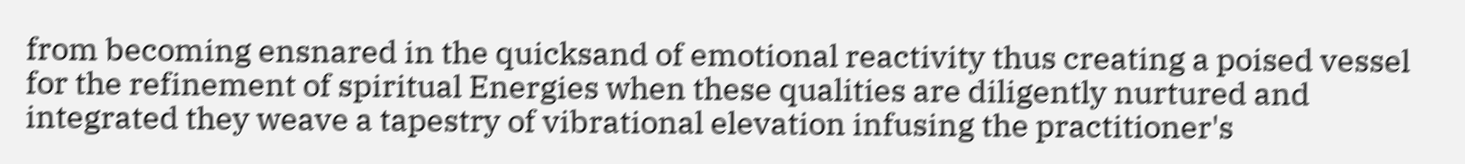from becoming ensnared in the quicksand of emotional reactivity thus creating a poised vessel for the refinement of spiritual Energies when these qualities are diligently nurtured and integrated they weave a tapestry of vibrational elevation infusing the practitioner's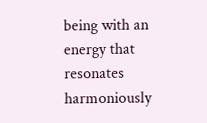being with an energy that resonates harmoniously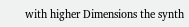with higher Dimensions the synth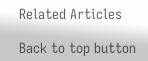Related Articles

Back to top button